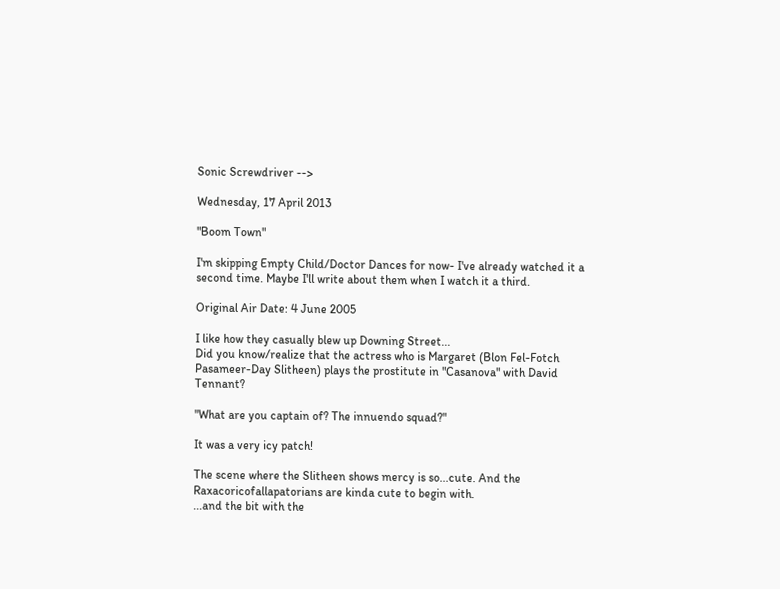Sonic Screwdriver -->

Wednesday, 17 April 2013

"Boom Town"

I'm skipping Empty Child/Doctor Dances for now- I've already watched it a second time. Maybe I'll write about them when I watch it a third.

Original Air Date: 4 June 2005

I like how they casually blew up Downing Street...
Did you know/realize that the actress who is Margaret (Blon Fel-Fotch Pasameer-Day Slitheen) plays the prostitute in "Casanova" with David Tennant?

"What are you captain of? The innuendo squad?"

It was a very icy patch!

The scene where the Slitheen shows mercy is so...cute. And the Raxacoricofallapatorians are kinda cute to begin with.
...and the bit with the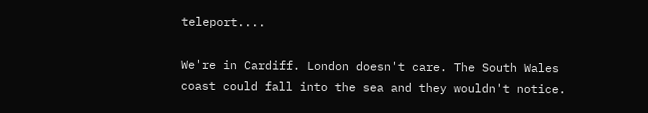teleport....

We're in Cardiff. London doesn't care. The South Wales coast could fall into the sea and they wouldn't notice.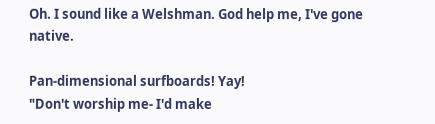Oh. I sound like a Welshman. God help me, I've gone native.

Pan-dimensional surfboards! Yay!
"Don't worship me- I'd make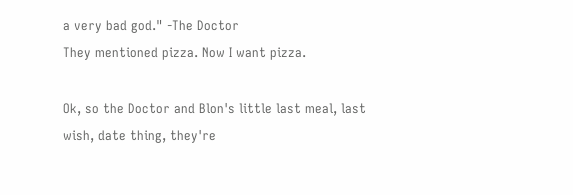a very bad god." -The Doctor
They mentioned pizza. Now I want pizza.

Ok, so the Doctor and Blon's little last meal, last wish, date thing, they're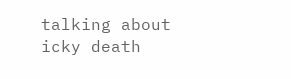talking about icky death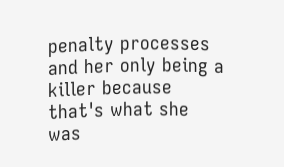penalty processes and her only being a killer because that's what she was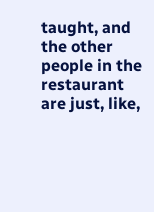taught, and the other people in the restaurant are just, like,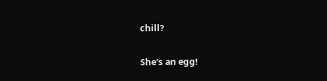chill?

She's an egg!